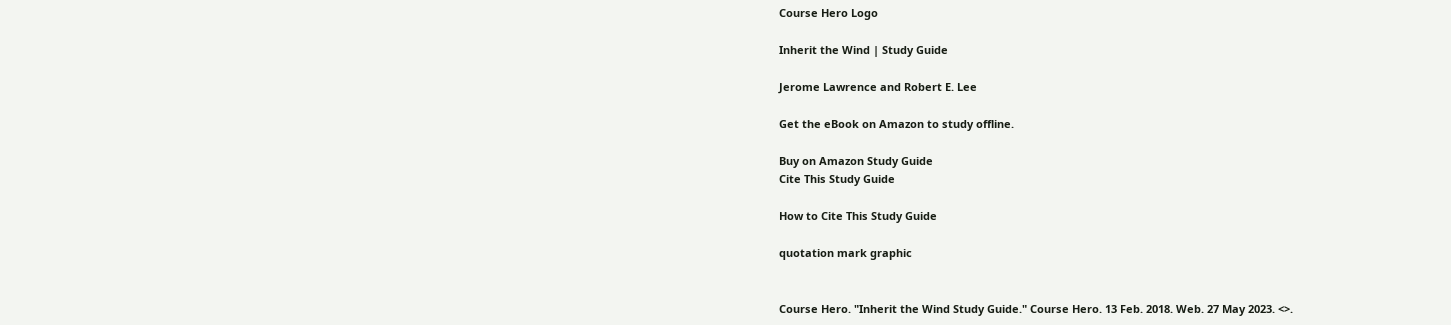Course Hero Logo

Inherit the Wind | Study Guide

Jerome Lawrence and Robert E. Lee

Get the eBook on Amazon to study offline.

Buy on Amazon Study Guide
Cite This Study Guide

How to Cite This Study Guide

quotation mark graphic


Course Hero. "Inherit the Wind Study Guide." Course Hero. 13 Feb. 2018. Web. 27 May 2023. <>.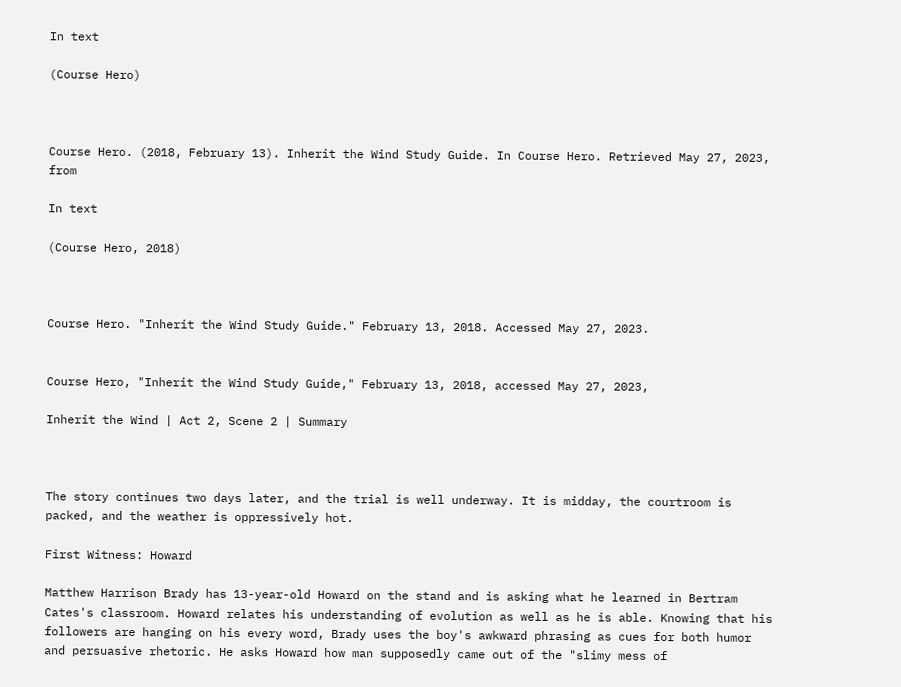In text

(Course Hero)



Course Hero. (2018, February 13). Inherit the Wind Study Guide. In Course Hero. Retrieved May 27, 2023, from

In text

(Course Hero, 2018)



Course Hero. "Inherit the Wind Study Guide." February 13, 2018. Accessed May 27, 2023.


Course Hero, "Inherit the Wind Study Guide," February 13, 2018, accessed May 27, 2023,

Inherit the Wind | Act 2, Scene 2 | Summary



The story continues two days later, and the trial is well underway. It is midday, the courtroom is packed, and the weather is oppressively hot.

First Witness: Howard

Matthew Harrison Brady has 13-year-old Howard on the stand and is asking what he learned in Bertram Cates's classroom. Howard relates his understanding of evolution as well as he is able. Knowing that his followers are hanging on his every word, Brady uses the boy's awkward phrasing as cues for both humor and persuasive rhetoric. He asks Howard how man supposedly came out of the "slimy mess of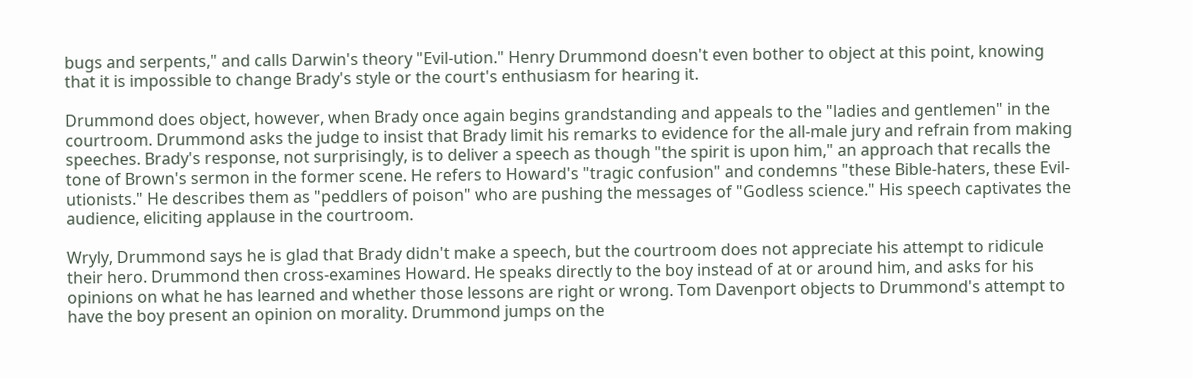bugs and serpents," and calls Darwin's theory "Evil-ution." Henry Drummond doesn't even bother to object at this point, knowing that it is impossible to change Brady's style or the court's enthusiasm for hearing it.

Drummond does object, however, when Brady once again begins grandstanding and appeals to the "ladies and gentlemen" in the courtroom. Drummond asks the judge to insist that Brady limit his remarks to evidence for the all-male jury and refrain from making speeches. Brady's response, not surprisingly, is to deliver a speech as though "the spirit is upon him," an approach that recalls the tone of Brown's sermon in the former scene. He refers to Howard's "tragic confusion" and condemns "these Bible-haters, these Evil-utionists." He describes them as "peddlers of poison" who are pushing the messages of "Godless science." His speech captivates the audience, eliciting applause in the courtroom.

Wryly, Drummond says he is glad that Brady didn't make a speech, but the courtroom does not appreciate his attempt to ridicule their hero. Drummond then cross-examines Howard. He speaks directly to the boy instead of at or around him, and asks for his opinions on what he has learned and whether those lessons are right or wrong. Tom Davenport objects to Drummond's attempt to have the boy present an opinion on morality. Drummond jumps on the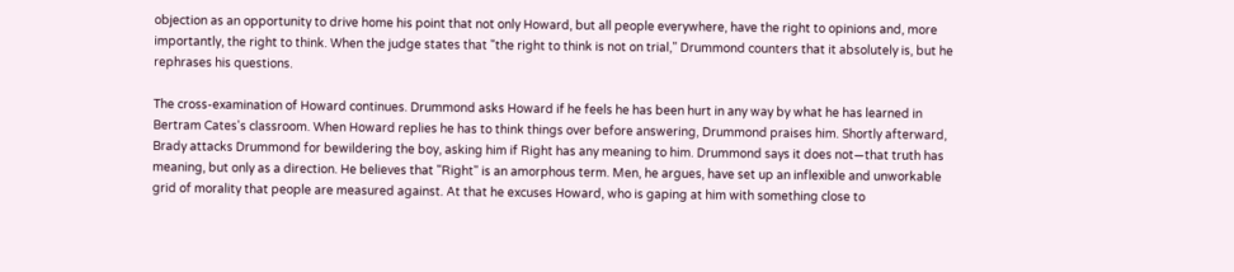objection as an opportunity to drive home his point that not only Howard, but all people everywhere, have the right to opinions and, more importantly, the right to think. When the judge states that "the right to think is not on trial," Drummond counters that it absolutely is, but he rephrases his questions.

The cross-examination of Howard continues. Drummond asks Howard if he feels he has been hurt in any way by what he has learned in Bertram Cates's classroom. When Howard replies he has to think things over before answering, Drummond praises him. Shortly afterward, Brady attacks Drummond for bewildering the boy, asking him if Right has any meaning to him. Drummond says it does not—that truth has meaning, but only as a direction. He believes that "Right" is an amorphous term. Men, he argues, have set up an inflexible and unworkable grid of morality that people are measured against. At that he excuses Howard, who is gaping at him with something close to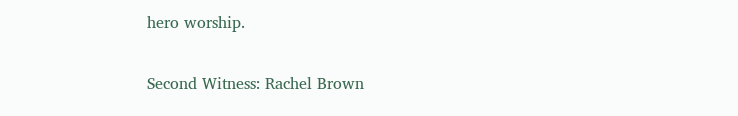hero worship.

Second Witness: Rachel Brown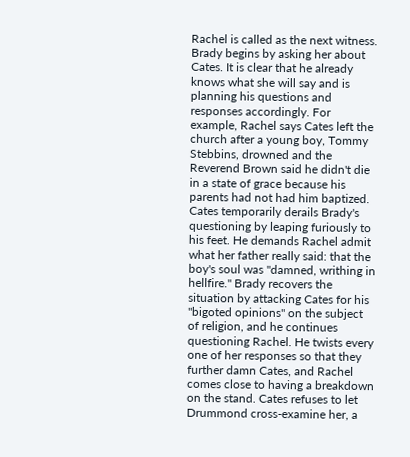Rachel is called as the next witness. Brady begins by asking her about Cates. It is clear that he already knows what she will say and is planning his questions and responses accordingly. For example, Rachel says Cates left the church after a young boy, Tommy Stebbins, drowned and the Reverend Brown said he didn't die in a state of grace because his parents had not had him baptized. Cates temporarily derails Brady's questioning by leaping furiously to his feet. He demands Rachel admit what her father really said: that the boy's soul was "damned, writhing in hellfire." Brady recovers the situation by attacking Cates for his "bigoted opinions" on the subject of religion, and he continues questioning Rachel. He twists every one of her responses so that they further damn Cates, and Rachel comes close to having a breakdown on the stand. Cates refuses to let Drummond cross-examine her, a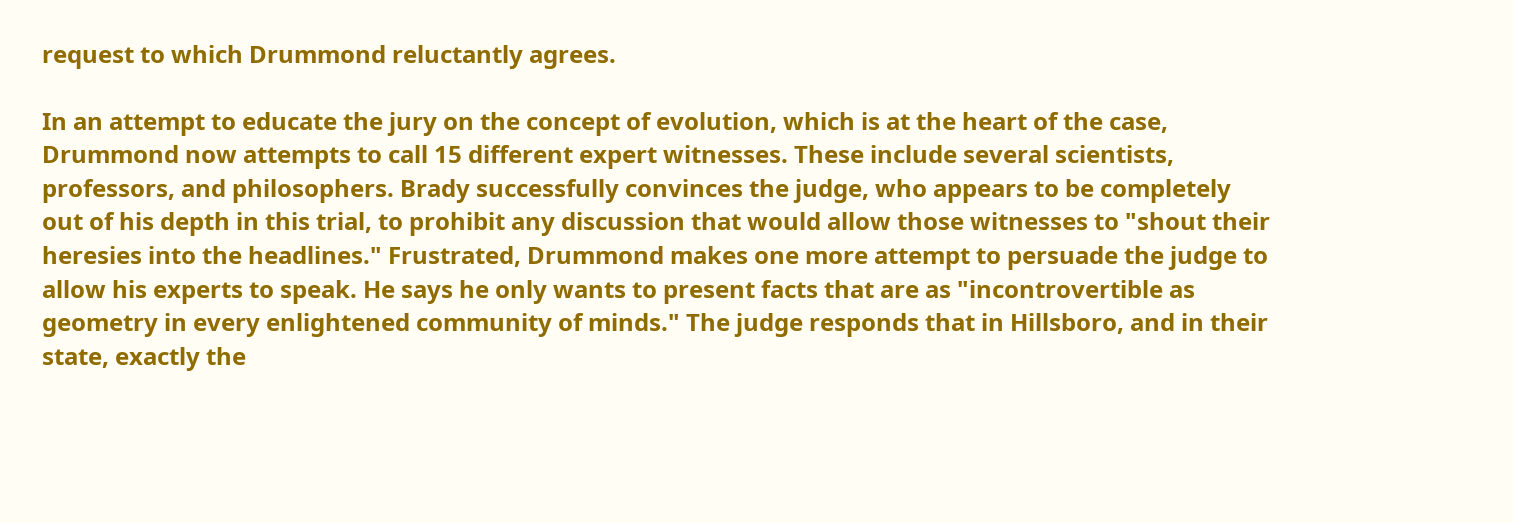request to which Drummond reluctantly agrees.

In an attempt to educate the jury on the concept of evolution, which is at the heart of the case, Drummond now attempts to call 15 different expert witnesses. These include several scientists, professors, and philosophers. Brady successfully convinces the judge, who appears to be completely out of his depth in this trial, to prohibit any discussion that would allow those witnesses to "shout their heresies into the headlines." Frustrated, Drummond makes one more attempt to persuade the judge to allow his experts to speak. He says he only wants to present facts that are as "incontrovertible as geometry in every enlightened community of minds." The judge responds that in Hillsboro, and in their state, exactly the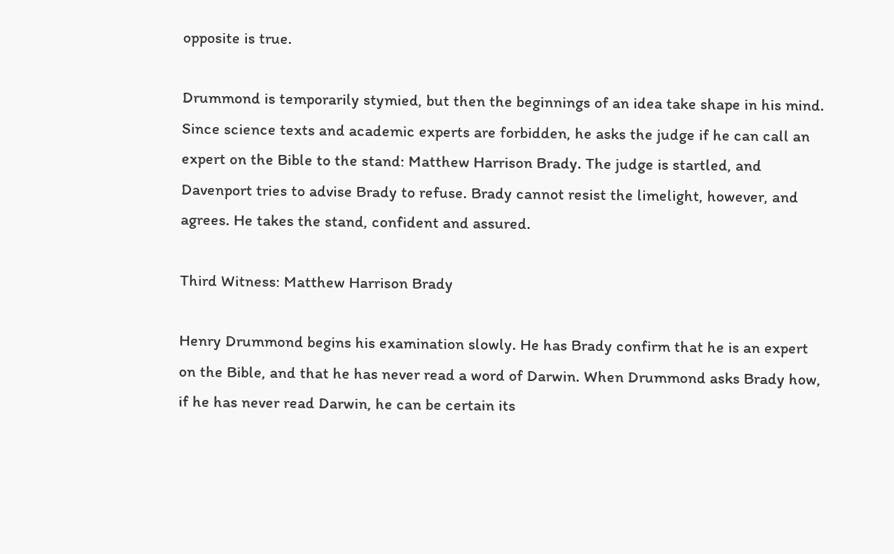opposite is true.

Drummond is temporarily stymied, but then the beginnings of an idea take shape in his mind. Since science texts and academic experts are forbidden, he asks the judge if he can call an expert on the Bible to the stand: Matthew Harrison Brady. The judge is startled, and Davenport tries to advise Brady to refuse. Brady cannot resist the limelight, however, and agrees. He takes the stand, confident and assured.

Third Witness: Matthew Harrison Brady

Henry Drummond begins his examination slowly. He has Brady confirm that he is an expert on the Bible, and that he has never read a word of Darwin. When Drummond asks Brady how, if he has never read Darwin, he can be certain its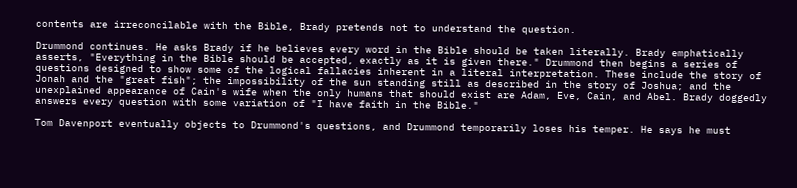contents are irreconcilable with the Bible, Brady pretends not to understand the question.

Drummond continues. He asks Brady if he believes every word in the Bible should be taken literally. Brady emphatically asserts, "Everything in the Bible should be accepted, exactly as it is given there." Drummond then begins a series of questions designed to show some of the logical fallacies inherent in a literal interpretation. These include the story of Jonah and the "great fish"; the impossibility of the sun standing still as described in the story of Joshua; and the unexplained appearance of Cain's wife when the only humans that should exist are Adam, Eve, Cain, and Abel. Brady doggedly answers every question with some variation of "I have faith in the Bible."

Tom Davenport eventually objects to Drummond's questions, and Drummond temporarily loses his temper. He says he must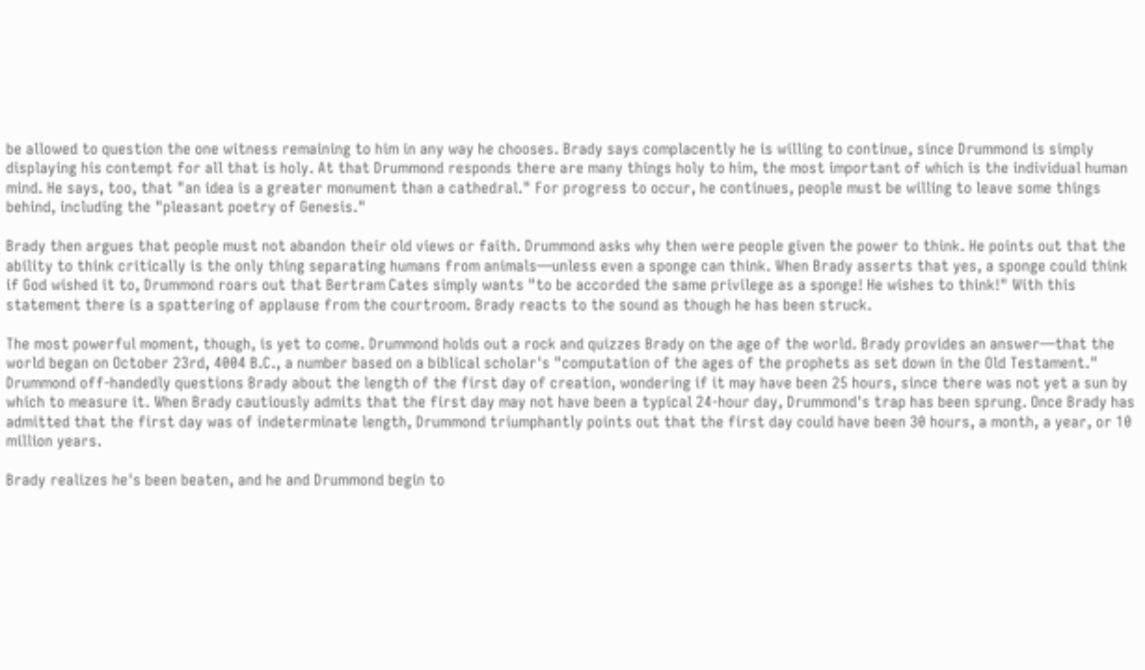be allowed to question the one witness remaining to him in any way he chooses. Brady says complacently he is willing to continue, since Drummond is simply displaying his contempt for all that is holy. At that Drummond responds there are many things holy to him, the most important of which is the individual human mind. He says, too, that "an idea is a greater monument than a cathedral." For progress to occur, he continues, people must be willing to leave some things behind, including the "pleasant poetry of Genesis."

Brady then argues that people must not abandon their old views or faith. Drummond asks why then were people given the power to think. He points out that the ability to think critically is the only thing separating humans from animals—unless even a sponge can think. When Brady asserts that yes, a sponge could think if God wished it to, Drummond roars out that Bertram Cates simply wants "to be accorded the same privilege as a sponge! He wishes to think!" With this statement there is a spattering of applause from the courtroom. Brady reacts to the sound as though he has been struck.

The most powerful moment, though, is yet to come. Drummond holds out a rock and quizzes Brady on the age of the world. Brady provides an answer—that the world began on October 23rd, 4004 B.C., a number based on a biblical scholar's "computation of the ages of the prophets as set down in the Old Testament." Drummond off-handedly questions Brady about the length of the first day of creation, wondering if it may have been 25 hours, since there was not yet a sun by which to measure it. When Brady cautiously admits that the first day may not have been a typical 24-hour day, Drummond's trap has been sprung. Once Brady has admitted that the first day was of indeterminate length, Drummond triumphantly points out that the first day could have been 30 hours, a month, a year, or 10 million years.

Brady realizes he's been beaten, and he and Drummond begin to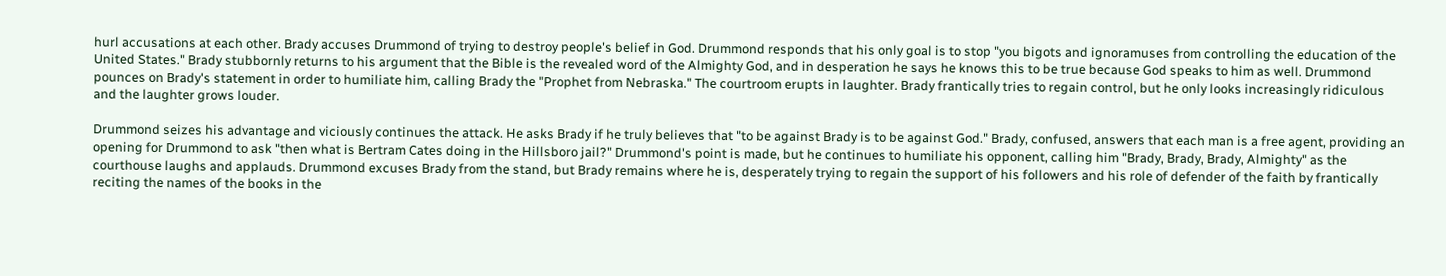hurl accusations at each other. Brady accuses Drummond of trying to destroy people's belief in God. Drummond responds that his only goal is to stop "you bigots and ignoramuses from controlling the education of the United States." Brady stubbornly returns to his argument that the Bible is the revealed word of the Almighty God, and in desperation he says he knows this to be true because God speaks to him as well. Drummond pounces on Brady's statement in order to humiliate him, calling Brady the "Prophet from Nebraska." The courtroom erupts in laughter. Brady frantically tries to regain control, but he only looks increasingly ridiculous and the laughter grows louder.

Drummond seizes his advantage and viciously continues the attack. He asks Brady if he truly believes that "to be against Brady is to be against God." Brady, confused, answers that each man is a free agent, providing an opening for Drummond to ask "then what is Bertram Cates doing in the Hillsboro jail?" Drummond's point is made, but he continues to humiliate his opponent, calling him "Brady, Brady, Brady, Almighty" as the courthouse laughs and applauds. Drummond excuses Brady from the stand, but Brady remains where he is, desperately trying to regain the support of his followers and his role of defender of the faith by frantically reciting the names of the books in the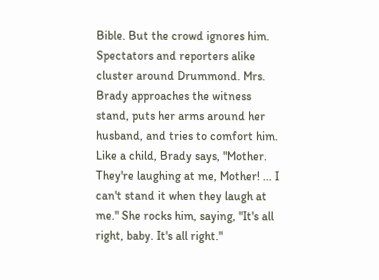Bible. But the crowd ignores him. Spectators and reporters alike cluster around Drummond. Mrs. Brady approaches the witness stand, puts her arms around her husband, and tries to comfort him. Like a child, Brady says, "Mother. They're laughing at me, Mother! ... I can't stand it when they laugh at me." She rocks him, saying, "It's all right, baby. It's all right."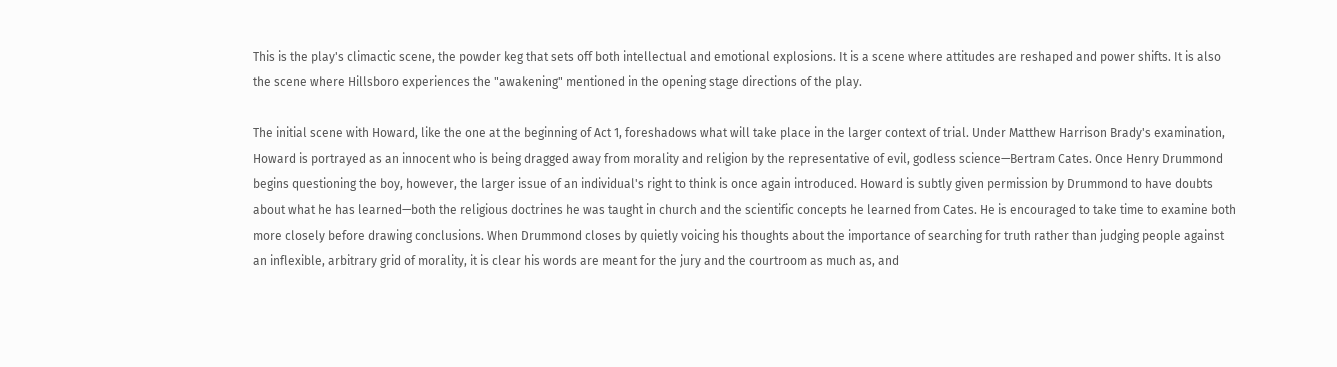This is the play's climactic scene, the powder keg that sets off both intellectual and emotional explosions. It is a scene where attitudes are reshaped and power shifts. It is also the scene where Hillsboro experiences the "awakening" mentioned in the opening stage directions of the play.

The initial scene with Howard, like the one at the beginning of Act 1, foreshadows what will take place in the larger context of trial. Under Matthew Harrison Brady's examination, Howard is portrayed as an innocent who is being dragged away from morality and religion by the representative of evil, godless science—Bertram Cates. Once Henry Drummond begins questioning the boy, however, the larger issue of an individual's right to think is once again introduced. Howard is subtly given permission by Drummond to have doubts about what he has learned—both the religious doctrines he was taught in church and the scientific concepts he learned from Cates. He is encouraged to take time to examine both more closely before drawing conclusions. When Drummond closes by quietly voicing his thoughts about the importance of searching for truth rather than judging people against an inflexible, arbitrary grid of morality, it is clear his words are meant for the jury and the courtroom as much as, and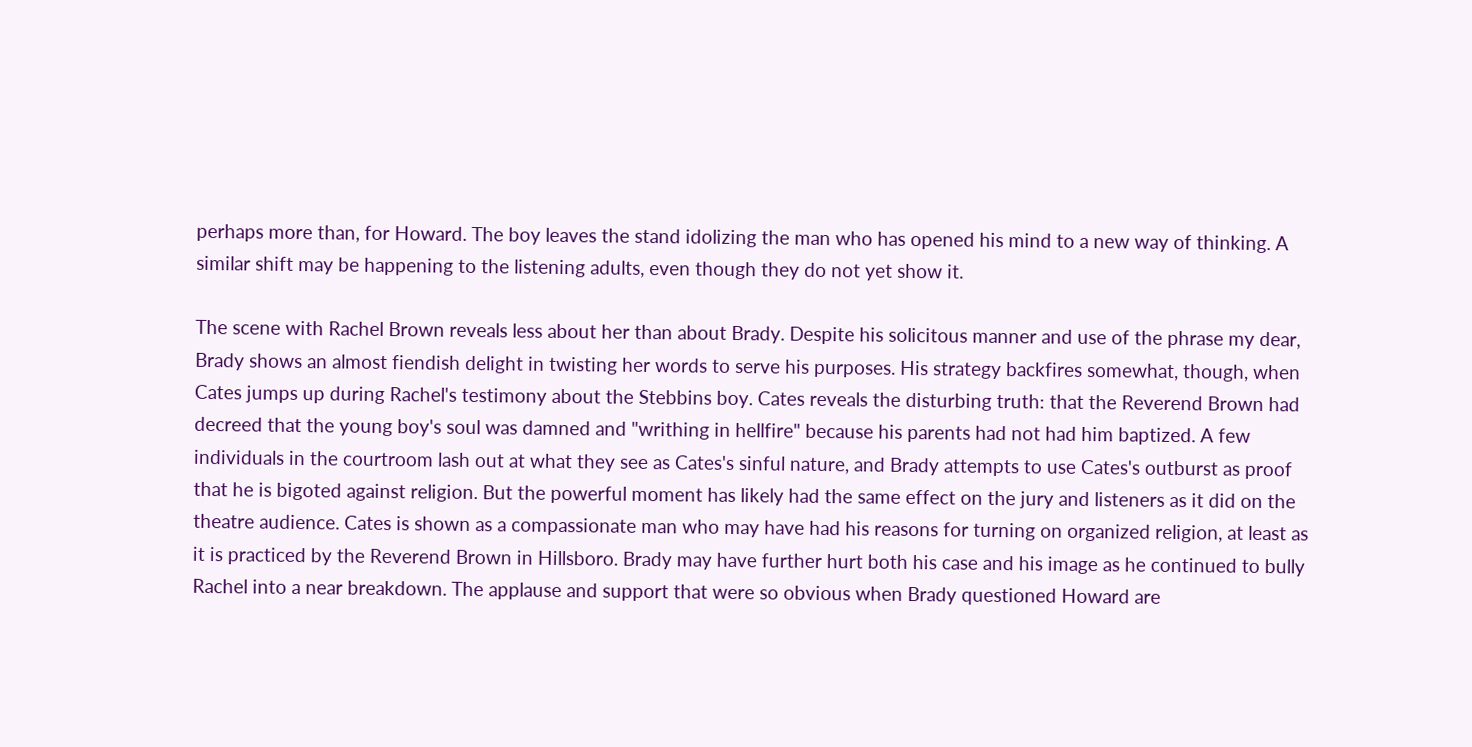perhaps more than, for Howard. The boy leaves the stand idolizing the man who has opened his mind to a new way of thinking. A similar shift may be happening to the listening adults, even though they do not yet show it.

The scene with Rachel Brown reveals less about her than about Brady. Despite his solicitous manner and use of the phrase my dear, Brady shows an almost fiendish delight in twisting her words to serve his purposes. His strategy backfires somewhat, though, when Cates jumps up during Rachel's testimony about the Stebbins boy. Cates reveals the disturbing truth: that the Reverend Brown had decreed that the young boy's soul was damned and "writhing in hellfire" because his parents had not had him baptized. A few individuals in the courtroom lash out at what they see as Cates's sinful nature, and Brady attempts to use Cates's outburst as proof that he is bigoted against religion. But the powerful moment has likely had the same effect on the jury and listeners as it did on the theatre audience. Cates is shown as a compassionate man who may have had his reasons for turning on organized religion, at least as it is practiced by the Reverend Brown in Hillsboro. Brady may have further hurt both his case and his image as he continued to bully Rachel into a near breakdown. The applause and support that were so obvious when Brady questioned Howard are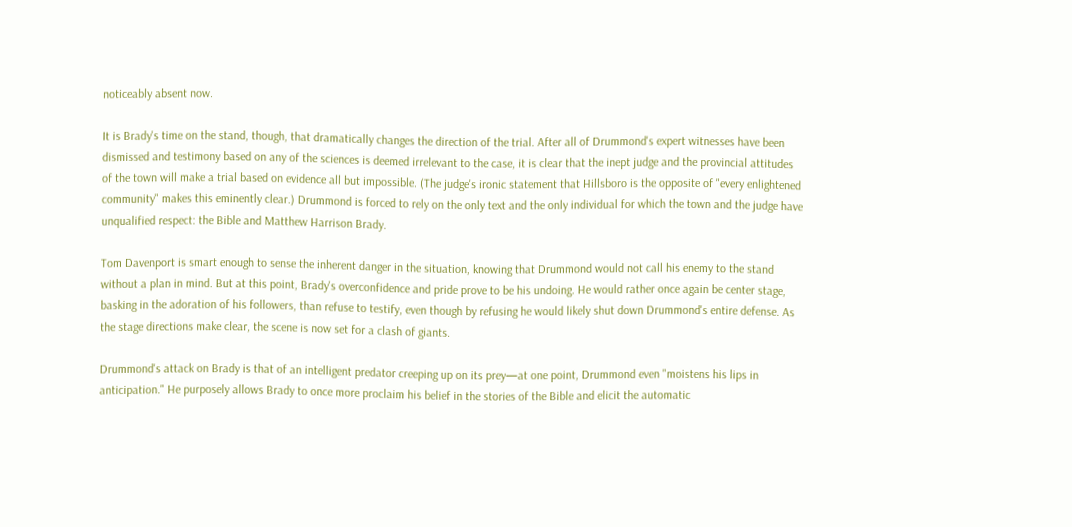noticeably absent now.

It is Brady's time on the stand, though, that dramatically changes the direction of the trial. After all of Drummond's expert witnesses have been dismissed and testimony based on any of the sciences is deemed irrelevant to the case, it is clear that the inept judge and the provincial attitudes of the town will make a trial based on evidence all but impossible. (The judge's ironic statement that Hillsboro is the opposite of "every enlightened community" makes this eminently clear.) Drummond is forced to rely on the only text and the only individual for which the town and the judge have unqualified respect: the Bible and Matthew Harrison Brady.

Tom Davenport is smart enough to sense the inherent danger in the situation, knowing that Drummond would not call his enemy to the stand without a plan in mind. But at this point, Brady's overconfidence and pride prove to be his undoing. He would rather once again be center stage, basking in the adoration of his followers, than refuse to testify, even though by refusing he would likely shut down Drummond's entire defense. As the stage directions make clear, the scene is now set for a clash of giants.

Drummond's attack on Brady is that of an intelligent predator creeping up on its prey—at one point, Drummond even "moistens his lips in anticipation." He purposely allows Brady to once more proclaim his belief in the stories of the Bible and elicit the automatic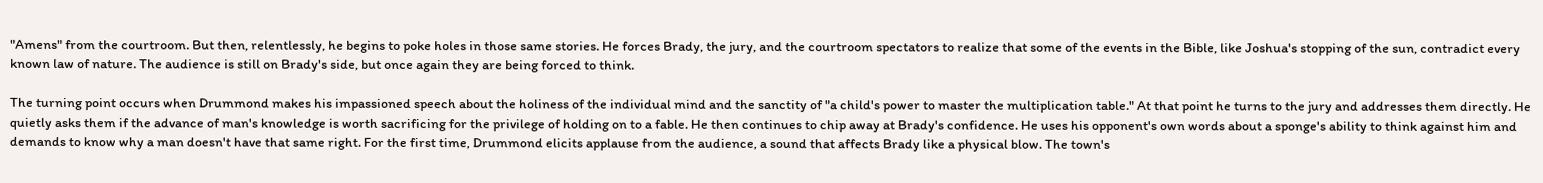"Amens" from the courtroom. But then, relentlessly, he begins to poke holes in those same stories. He forces Brady, the jury, and the courtroom spectators to realize that some of the events in the Bible, like Joshua's stopping of the sun, contradict every known law of nature. The audience is still on Brady's side, but once again they are being forced to think.

The turning point occurs when Drummond makes his impassioned speech about the holiness of the individual mind and the sanctity of "a child's power to master the multiplication table." At that point he turns to the jury and addresses them directly. He quietly asks them if the advance of man's knowledge is worth sacrificing for the privilege of holding on to a fable. He then continues to chip away at Brady's confidence. He uses his opponent's own words about a sponge's ability to think against him and demands to know why a man doesn't have that same right. For the first time, Drummond elicits applause from the audience, a sound that affects Brady like a physical blow. The town's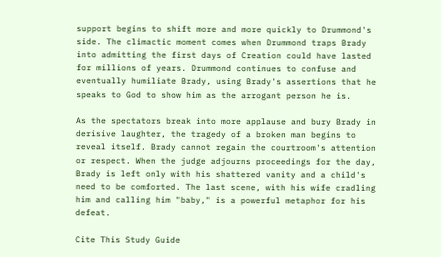support begins to shift more and more quickly to Drummond's side. The climactic moment comes when Drummond traps Brady into admitting the first days of Creation could have lasted for millions of years. Drummond continues to confuse and eventually humiliate Brady, using Brady's assertions that he speaks to God to show him as the arrogant person he is.

As the spectators break into more applause and bury Brady in derisive laughter, the tragedy of a broken man begins to reveal itself. Brady cannot regain the courtroom's attention or respect. When the judge adjourns proceedings for the day, Brady is left only with his shattered vanity and a child's need to be comforted. The last scene, with his wife cradling him and calling him "baby," is a powerful metaphor for his defeat.

Cite This Study Guide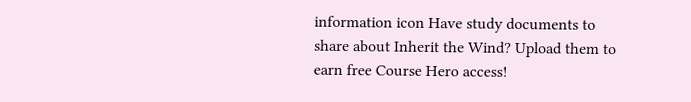information icon Have study documents to share about Inherit the Wind? Upload them to earn free Course Hero access!